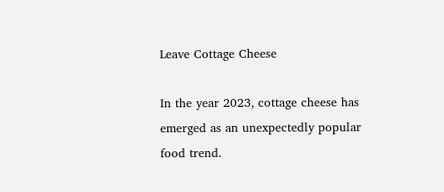Leave Cottage Cheese

In the year 2023, cottage cheese has emerged as an unexpectedly popular food trend.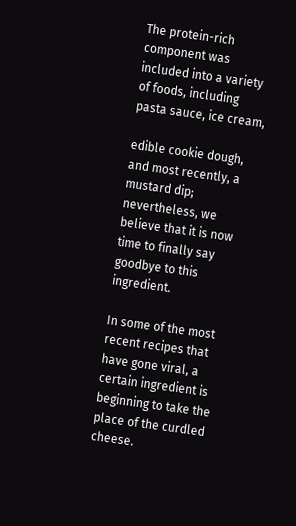The protein-rich component was included into a variety of foods, including pasta sauce, ice cream,

edible cookie dough, and most recently, a mustard dip; nevertheless, we believe that it is now time to finally say goodbye to this ingredient.

In some of the most recent recipes that have gone viral, a certain ingredient is beginning to take the place of the curdled cheese.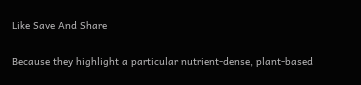Like Save And Share

Because they highlight a particular nutrient-dense, plant-based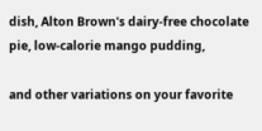dish, Alton Brown's dairy-free chocolate pie, low-calorie mango pudding,

and other variations on your favorite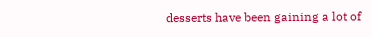desserts have been gaining a lot of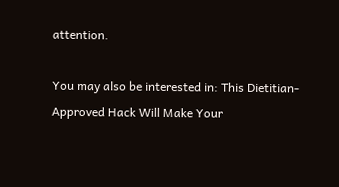attention.

You may also be interested in: This Dietitian-Approved Hack Will Make Your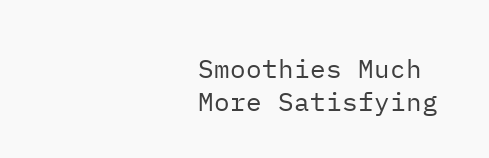Smoothies Much More Satisfying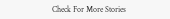Check For More Stories